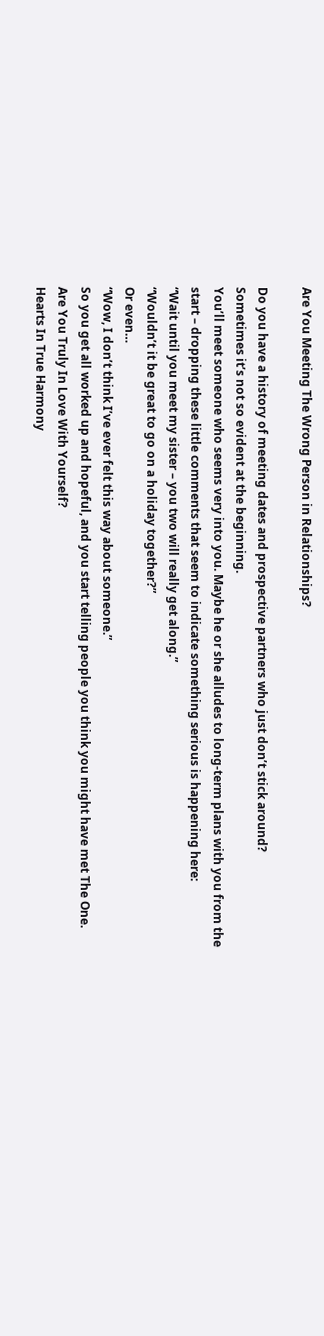Are You Meeting The Wrong Person in Relationships?

Do you have a history of meeting dates and prospective partners who just don’t stick around?
Sometimes it’s not so evident at the beginning.
You’ll meet someone who seems very into you. Maybe he or she alludes to long-term plans with you from the start – dropping these little comments that seem to indicate something serious is happening here:
“Wait until you meet my sister – you two will really get along.”
“Wouldn’t it be great to go on a holiday together?”
Or even…
“Wow, I don’t think I’ve ever felt this way about someone.”
So you get all worked up and hopeful, and you start telling people you think you might have met The One.
Are You Truly In Love With Yourself?
Hearts In True Harmony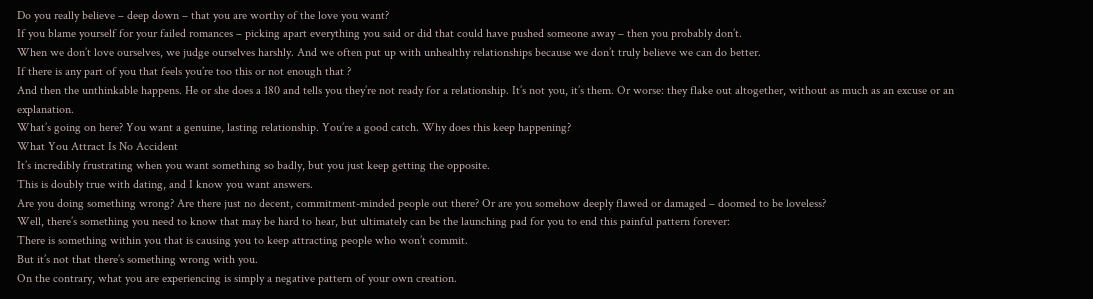Do you really believe – deep down – that you are worthy of the love you want?
If you blame yourself for your failed romances – picking apart everything you said or did that could have pushed someone away – then you probably don’t.
When we don’t love ourselves, we judge ourselves harshly. And we often put up with unhealthy relationships because we don’t truly believe we can do better.
If there is any part of you that feels you’re too this or not enough that ?
And then the unthinkable happens. He or she does a 180 and tells you they’re not ready for a relationship. It’s not you, it’s them. Or worse: they flake out altogether, without as much as an excuse or an explanation.
What’s going on here? You want a genuine, lasting relationship. You’re a good catch. Why does this keep happening?
What You Attract Is No Accident
It’s incredibly frustrating when you want something so badly, but you just keep getting the opposite.
This is doubly true with dating, and I know you want answers.
Are you doing something wrong? Are there just no decent, commitment-minded people out there? Or are you somehow deeply flawed or damaged – doomed to be loveless?
Well, there’s something you need to know that may be hard to hear, but ultimately can be the launching pad for you to end this painful pattern forever:
There is something within you that is causing you to keep attracting people who won’t commit.
But it’s not that there’s something wrong with you.
On the contrary, what you are experiencing is simply a negative pattern of your own creation.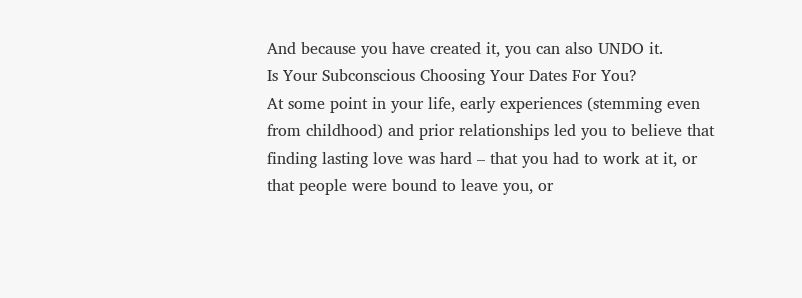And because you have created it, you can also UNDO it.
Is Your Subconscious Choosing Your Dates For You?
At some point in your life, early experiences (stemming even from childhood) and prior relationships led you to believe that finding lasting love was hard – that you had to work at it, or that people were bound to leave you, or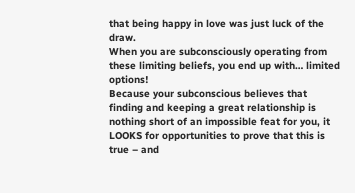that being happy in love was just luck of the draw.
When you are subconsciously operating from these limiting beliefs, you end up with… limited options!
Because your subconscious believes that finding and keeping a great relationship is nothing short of an impossible feat for you, it LOOKS for opportunities to prove that this is true – and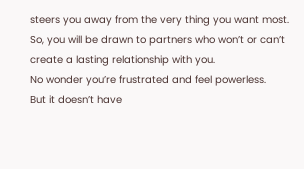steers you away from the very thing you want most.
So, you will be drawn to partners who won’t or can’t create a lasting relationship with you.
No wonder you’re frustrated and feel powerless.
But it doesn’t have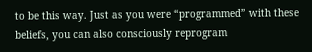to be this way. Just as you were “programmed” with these beliefs, you can also consciously reprogram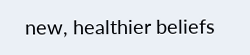new, healthier beliefs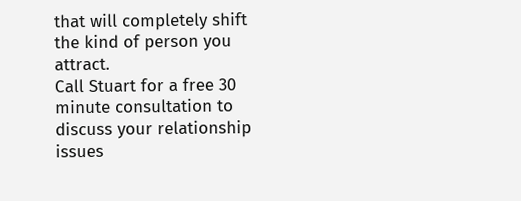that will completely shift the kind of person you attract.
Call Stuart for a free 30 minute consultation to discuss your relationship issues